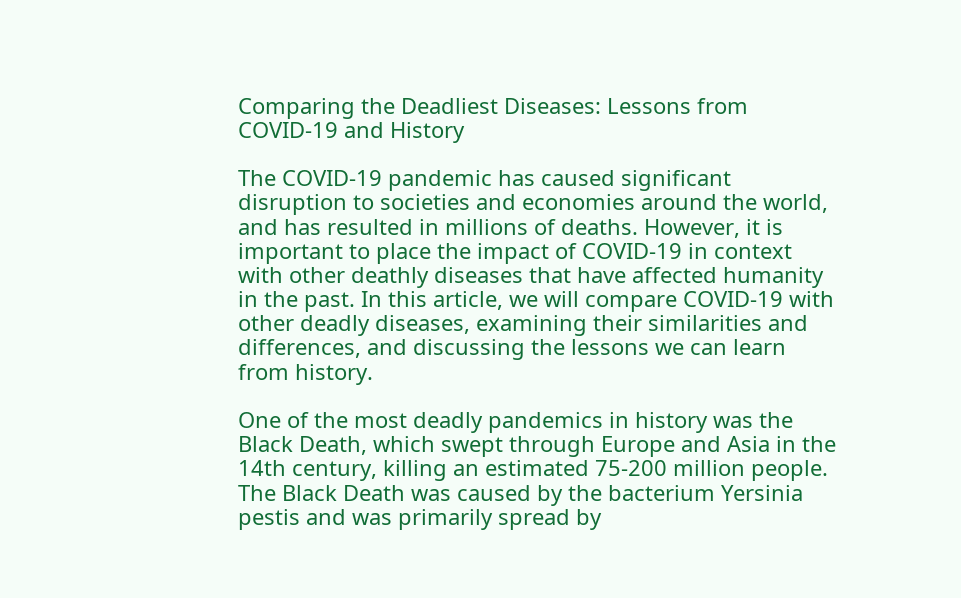Comparing the Deadliest Diseases: Lessons from COVID-19 and History

The COVID-19 pandemic has caused significant disruption to societies and economies around the world, and has resulted in millions of deaths. However, it is important to place the impact of COVID-19 in context with other deathly diseases that have affected humanity in the past. In this article, we will compare COVID-19 with other deadly diseases, examining their similarities and differences, and discussing the lessons we can learn from history.

One of the most deadly pandemics in history was the Black Death, which swept through Europe and Asia in the 14th century, killing an estimated 75-200 million people. The Black Death was caused by the bacterium Yersinia pestis and was primarily spread by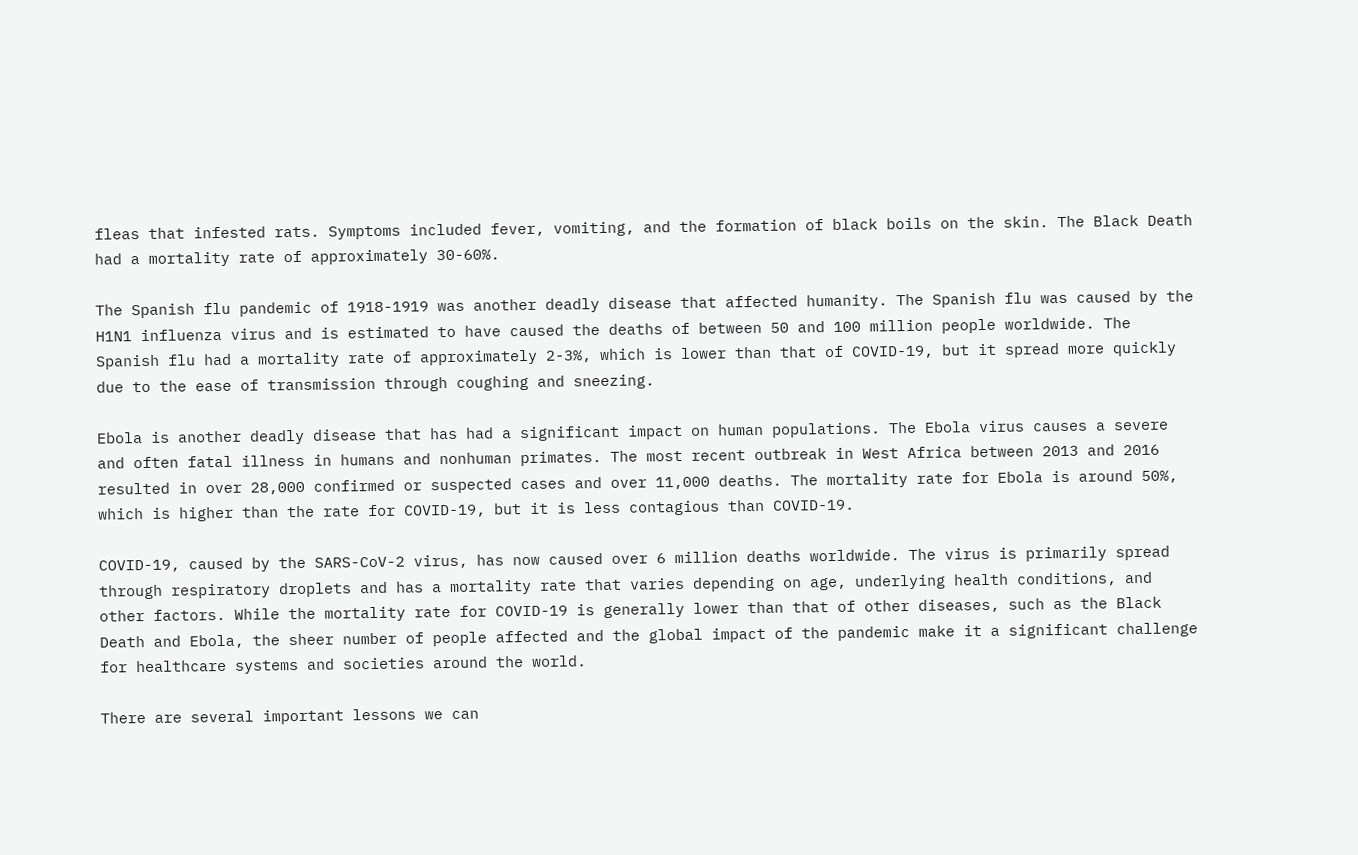fleas that infested rats. Symptoms included fever, vomiting, and the formation of black boils on the skin. The Black Death had a mortality rate of approximately 30-60%.

The Spanish flu pandemic of 1918-1919 was another deadly disease that affected humanity. The Spanish flu was caused by the H1N1 influenza virus and is estimated to have caused the deaths of between 50 and 100 million people worldwide. The Spanish flu had a mortality rate of approximately 2-3%, which is lower than that of COVID-19, but it spread more quickly due to the ease of transmission through coughing and sneezing.

Ebola is another deadly disease that has had a significant impact on human populations. The Ebola virus causes a severe and often fatal illness in humans and nonhuman primates. The most recent outbreak in West Africa between 2013 and 2016 resulted in over 28,000 confirmed or suspected cases and over 11,000 deaths. The mortality rate for Ebola is around 50%, which is higher than the rate for COVID-19, but it is less contagious than COVID-19.

COVID-19, caused by the SARS-CoV-2 virus, has now caused over 6 million deaths worldwide. The virus is primarily spread through respiratory droplets and has a mortality rate that varies depending on age, underlying health conditions, and other factors. While the mortality rate for COVID-19 is generally lower than that of other diseases, such as the Black Death and Ebola, the sheer number of people affected and the global impact of the pandemic make it a significant challenge for healthcare systems and societies around the world.

There are several important lessons we can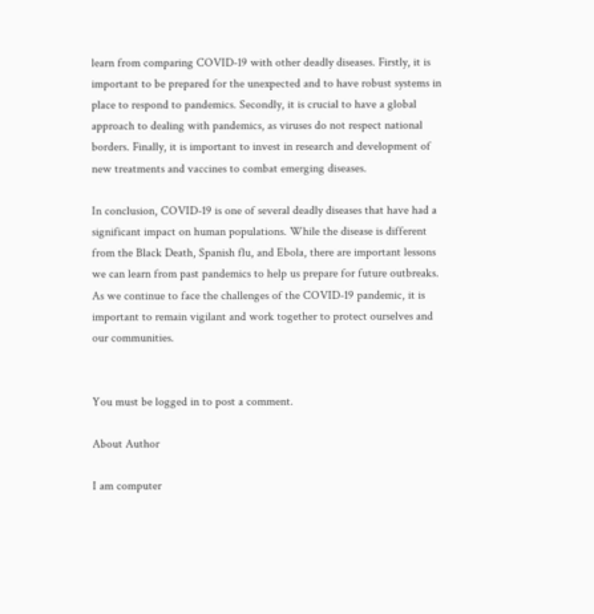learn from comparing COVID-19 with other deadly diseases. Firstly, it is important to be prepared for the unexpected and to have robust systems in place to respond to pandemics. Secondly, it is crucial to have a global approach to dealing with pandemics, as viruses do not respect national borders. Finally, it is important to invest in research and development of new treatments and vaccines to combat emerging diseases.

In conclusion, COVID-19 is one of several deadly diseases that have had a significant impact on human populations. While the disease is different from the Black Death, Spanish flu, and Ebola, there are important lessons we can learn from past pandemics to help us prepare for future outbreaks. As we continue to face the challenges of the COVID-19 pandemic, it is important to remain vigilant and work together to protect ourselves and our communities.


You must be logged in to post a comment.

About Author

I am computer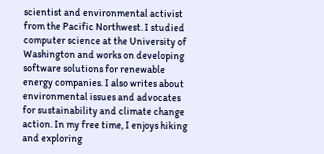scientist and environmental activist from the Pacific Northwest. I studied computer science at the University of Washington and works on developing software solutions for renewable energy companies. I also writes about environmental issues and advocates for sustainability and climate change action. In my free time, I enjoys hiking and exploring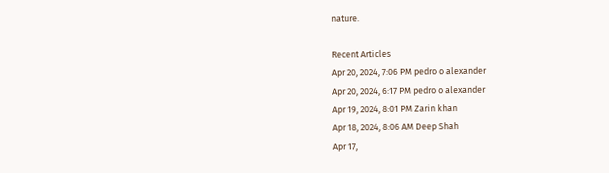nature.

Recent Articles
Apr 20, 2024, 7:06 PM pedro o alexander
Apr 20, 2024, 6:17 PM pedro o alexander
Apr 19, 2024, 8:01 PM Zarin khan
Apr 18, 2024, 8:06 AM Deep Shah
Apr 17,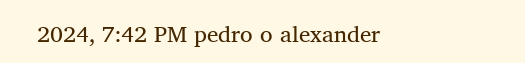2024, 7:42 PM pedro o alexander